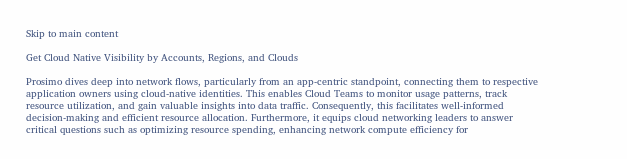Skip to main content

Get Cloud Native Visibility by Accounts, Regions, and Clouds

Prosimo dives deep into network flows, particularly from an app-centric standpoint, connecting them to respective application owners using cloud-native identities. This enables Cloud Teams to monitor usage patterns, track resource utilization, and gain valuable insights into data traffic. Consequently, this facilitates well-informed decision-making and efficient resource allocation. Furthermore, it equips cloud networking leaders to answer critical questions such as optimizing resource spending, enhancing network compute efficiency for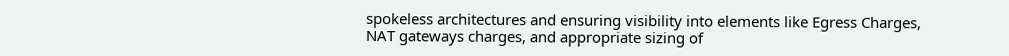spokeless architectures and ensuring visibility into elements like Egress Charges, NAT gateways charges, and appropriate sizing of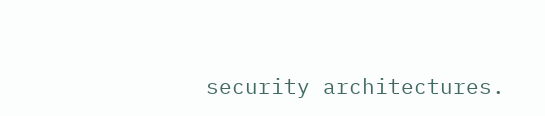security architectures.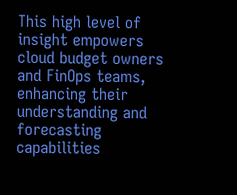This high level of insight empowers cloud budget owners and FinOps teams, enhancing their understanding and forecasting capabilities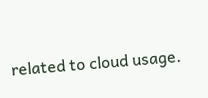related to cloud usage.